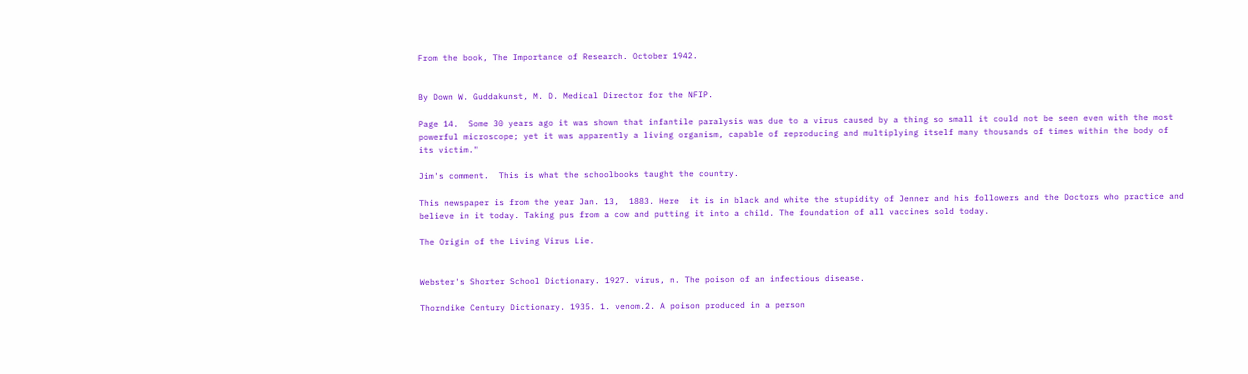From the book, The Importance of Research. October 1942.


By Down W. Guddakunst, M. D. Medical Director for the NFIP.

Page 14.  Some 30 years ago it was shown that infantile paralysis was due to a virus caused by a thing so small it could not be seen even with the most powerful microscope; yet it was apparently a living organism, capable of reproducing and multiplying itself many thousands of times within the body of its victim."

Jim's comment.  This is what the schoolbooks taught the country.

This newspaper is from the year Jan. 13,  1883. Here  it is in black and white the stupidity of Jenner and his followers and the Doctors who practice and believe in it today. Taking pus from a cow and putting it into a child. The foundation of all vaccines sold today.

The Origin of the Living Virus Lie.


Webster's Shorter School Dictionary. 1927. virus, n. The poison of an infectious disease.

Thorndike Century Dictionary. 1935. 1. venom.2. A poison produced in a person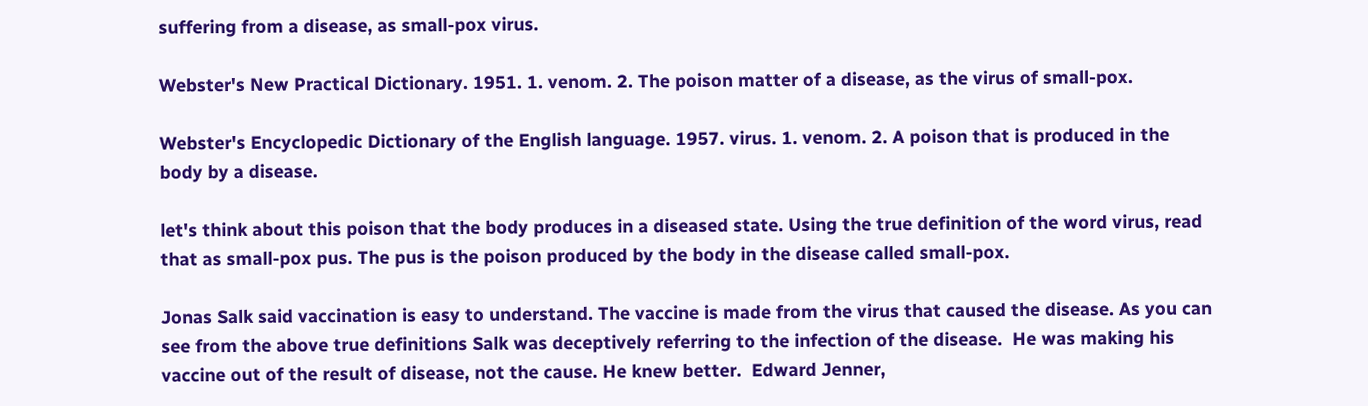suffering from a disease, as small-pox virus.

Webster's New Practical Dictionary. 1951. 1. venom. 2. The poison matter of a disease, as the virus of small-pox.

Webster's Encyclopedic Dictionary of the English language. 1957. virus. 1. venom. 2. A poison that is produced in the body by a disease.

let's think about this poison that the body produces in a diseased state. Using the true definition of the word virus, read that as small-pox pus. The pus is the poison produced by the body in the disease called small-pox.

Jonas Salk said vaccination is easy to understand. The vaccine is made from the virus that caused the disease. As you can see from the above true definitions Salk was deceptively referring to the infection of the disease.  He was making his vaccine out of the result of disease, not the cause. He knew better.  Edward Jenner,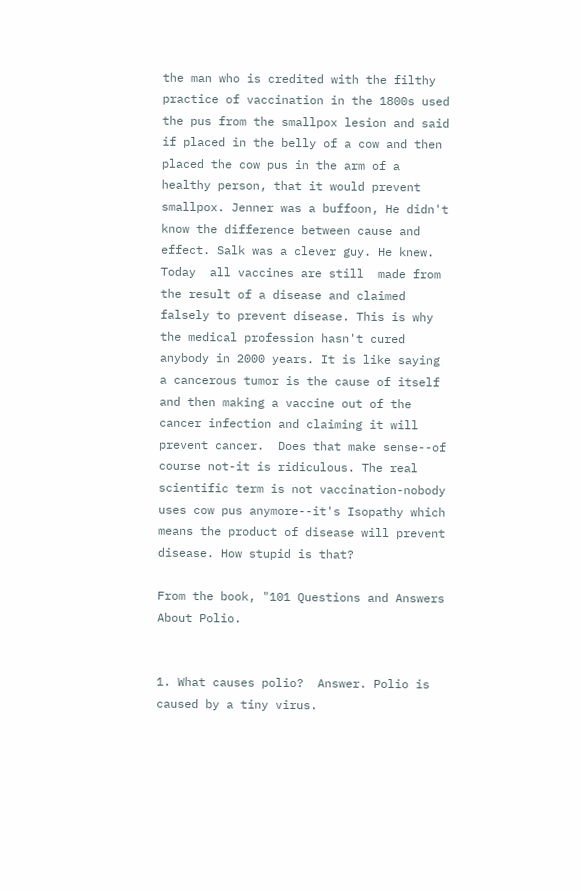the man who is credited with the filthy practice of vaccination in the 1800s used the pus from the smallpox lesion and said if placed in the belly of a cow and then placed the cow pus in the arm of a healthy person, that it would prevent smallpox. Jenner was a buffoon, He didn't know the difference between cause and effect. Salk was a clever guy. He knew. Today  all vaccines are still  made from the result of a disease and claimed falsely to prevent disease. This is why the medical profession hasn't cured anybody in 2000 years. It is like saying a cancerous tumor is the cause of itself and then making a vaccine out of the  cancer infection and claiming it will prevent cancer.  Does that make sense--of course not-it is ridiculous. The real scientific term is not vaccination-nobody uses cow pus anymore--it's Isopathy which means the product of disease will prevent disease. How stupid is that?

From the book, "101 Questions and Answers About Polio.


1. What causes polio?  Answer. Polio is caused by a tiny virus.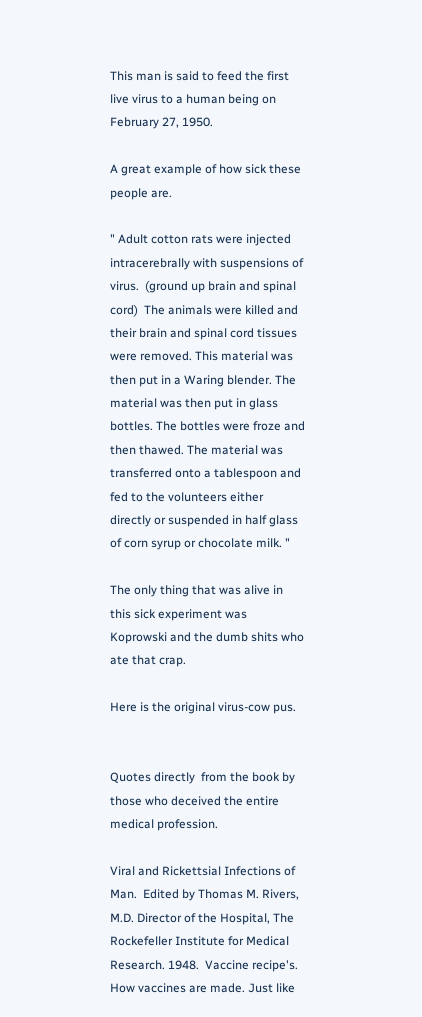This man is said to feed the first live virus to a human being on February 27, 1950.

A great example of how sick these people are.

" Adult cotton rats were injected intracerebrally with suspensions of virus.  (ground up brain and spinal cord)  The animals were killed and their brain and spinal cord tissues were removed. This material was then put in a Waring blender. The material was then put in glass bottles. The bottles were froze and then thawed. The material was transferred onto a tablespoon and fed to the volunteers either directly or suspended in half glass of corn syrup or chocolate milk. "

The only thing that was alive in this sick experiment was Koprowski and the dumb shits who ate that crap.

Here is the original virus-cow pus.


Quotes directly  from the book by those who deceived the entire medical profession.

Viral and Rickettsial Infections of Man.  Edited by Thomas M. Rivers, M.D. Director of the Hospital, The Rockefeller Institute for Medical Research. 1948.  Vaccine recipe's.  How vaccines are made. Just like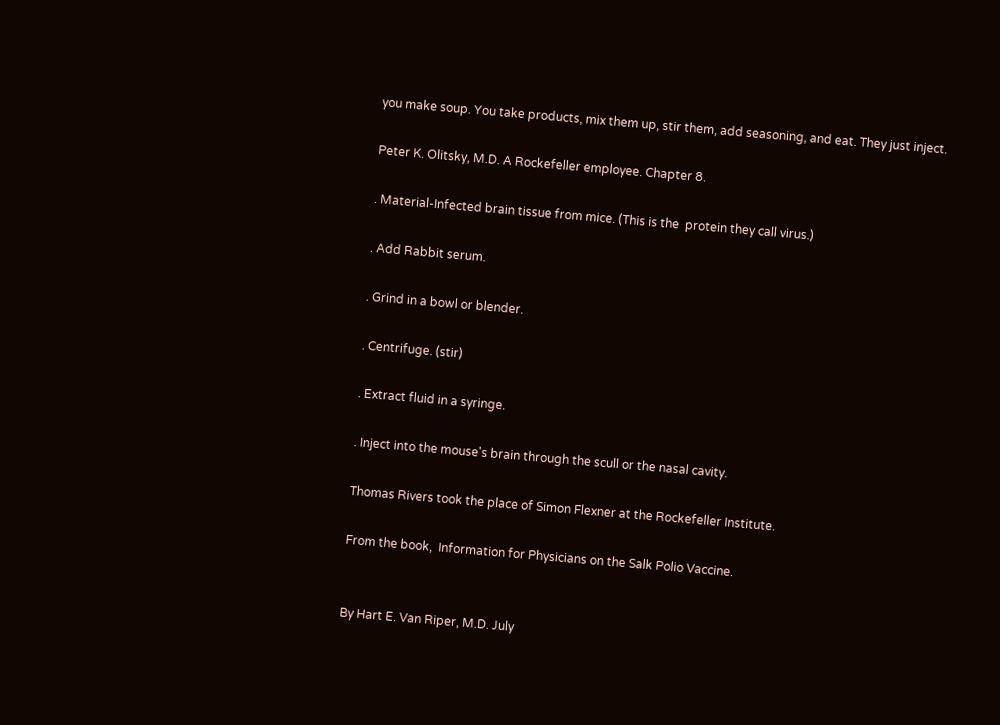you make soup. You take products, mix them up, stir them, add seasoning, and eat. They just inject.

Peter K. Olitsky, M.D. A Rockefeller employee. Chapter 8.

. Material-Infected brain tissue from mice. (This is the  protein they call virus.)

. Add Rabbit serum.

. Grind in a bowl or blender.

. Centrifuge. (stir)

. Extract fluid in a syringe.

. Inject into the mouse's brain through the scull or the nasal cavity.

Thomas Rivers took the place of Simon Flexner at the Rockefeller Institute.

From the book,  Information for Physicians on the Salk Polio Vaccine.


By Hart E. Van Riper, M.D. July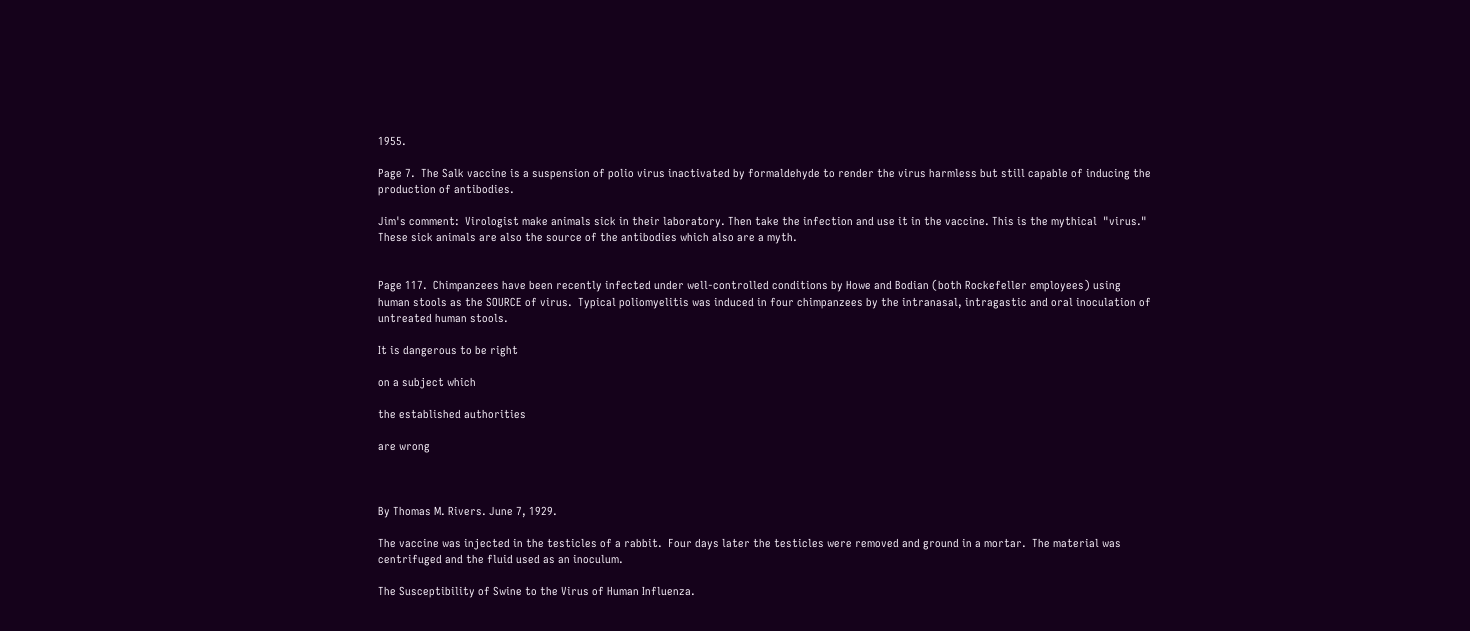1955.

Page 7.  The Salk vaccine is a suspension of polio virus inactivated by formaldehyde to render the virus harmless but still capable of inducing the production of antibodies.

Jim's comment:  Virologist make animals sick in their laboratory. Then take the infection and use it in the vaccine. This is the mythical  "virus."  These sick animals are also the source of the antibodies which also are a myth.


Page 117.  Chimpanzees have been recently infected under well-controlled conditions by Howe and Bodian (both Rockefeller employees) using human stools as the SOURCE of virus.  Typical poliomyelitis was induced in four chimpanzees by the intranasal, intragastic and oral inoculation of untreated human stools.

It is dangerous to be right

on a subject which

the established authorities

are wrong



By Thomas M. Rivers. June 7, 1929.

The vaccine was injected in the testicles of a rabbit.  Four days later the testicles were removed and ground in a mortar.  The material was centrifuged and the fluid used as an inoculum.

The Susceptibility of Swine to the Virus of Human Influenza.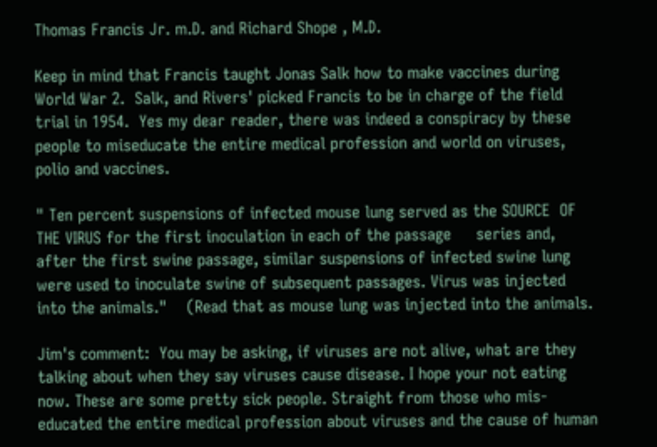Thomas Francis Jr. m.D. and Richard Shope , M.D.

Keep in mind that Francis taught Jonas Salk how to make vaccines during World War 2.  Salk, and Rivers' picked Francis to be in charge of the field trial in 1954.  Yes my dear reader, there was indeed a conspiracy by these people to miseducate the entire medical profession and world on viruses, polio and vaccines.

" Ten percent suspensions of infected mouse lung served as the SOURCE  OF THE VIRUS for the first inoculation in each of the passage     series and, after the first swine passage, similar suspensions of infected swine lung were used to inoculate swine of subsequent passages. Virus was injected into the animals."    (Read that as mouse lung was injected into the animals.

Jim's comment:  You may be asking, if viruses are not alive, what are they talking about when they say viruses cause disease. I hope your not eating now. These are some pretty sick people. Straight from those who mis-educated the entire medical profession about viruses and the cause of human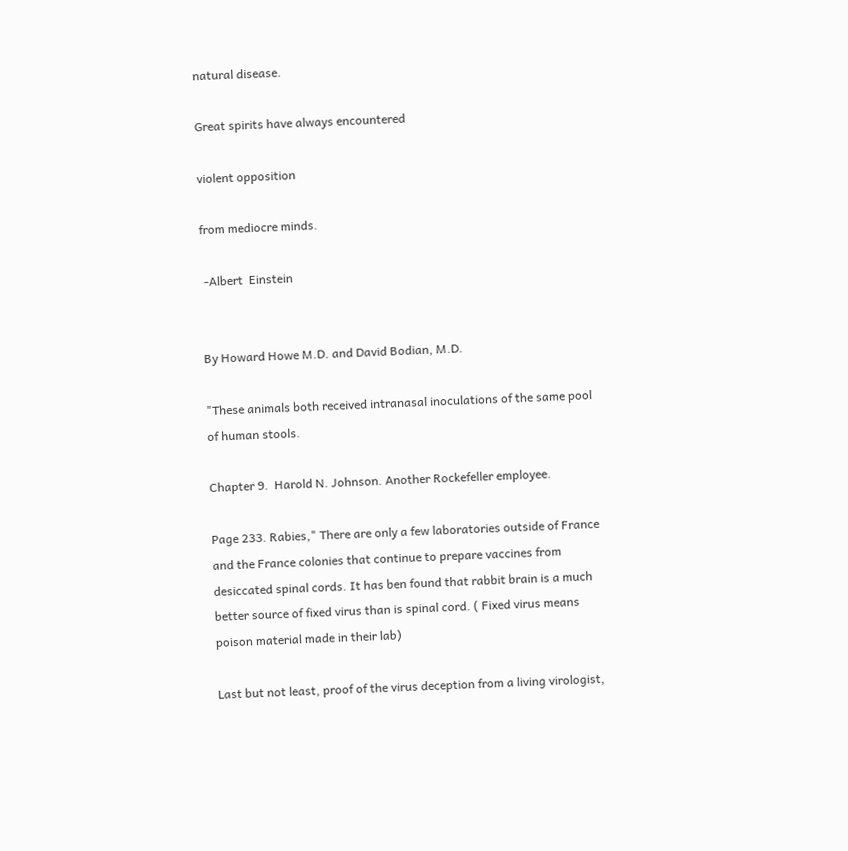natural disease.

Great spirits have always encountered

violent opposition

from mediocre minds.

 -Albert  Einstein


By Howard Howe M.D. and David Bodian, M.D.

"These animals both received intranasal inoculations of the same pool of human stools.

Chapter 9.  Harold N. Johnson. Another Rockefeller employee.

Page 233. Rabies," There are only a few laboratories outside of France and the France colonies that continue to prepare vaccines from desiccated spinal cords. It has ben found that rabbit brain is a much better source of fixed virus than is spinal cord. ( Fixed virus means poison material made in their lab)

Last but not least, proof of the virus deception from a living virologist,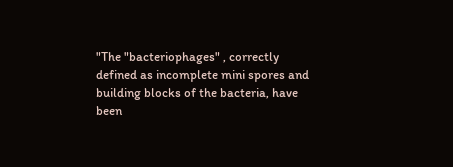"The "bacteriophages" , correctly defined as incomplete mini spores and building blocks of the bacteria, have been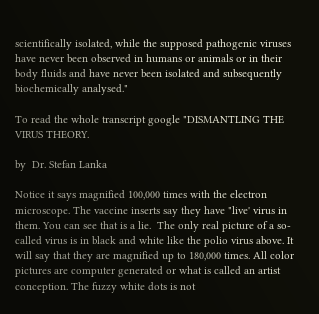scientifically isolated, while the supposed pathogenic viruses have never been observed in humans or animals or in their body fluids and have never been isolated and subsequently biochemically analysed."

To read the whole transcript google "DISMANTLING THE VIRUS THEORY.

by  Dr. Stefan Lanka

Notice it says magnified 100,000 times with the electron microscope. The vaccine inserts say they have "live' virus in them. You can see that is a lie.  The only real picture of a so-called virus is in black and white like the polio virus above. It will say that they are magnified up to 180,000 times. All color pictures are computer generated or what is called an artist conception. The fuzzy white dots is not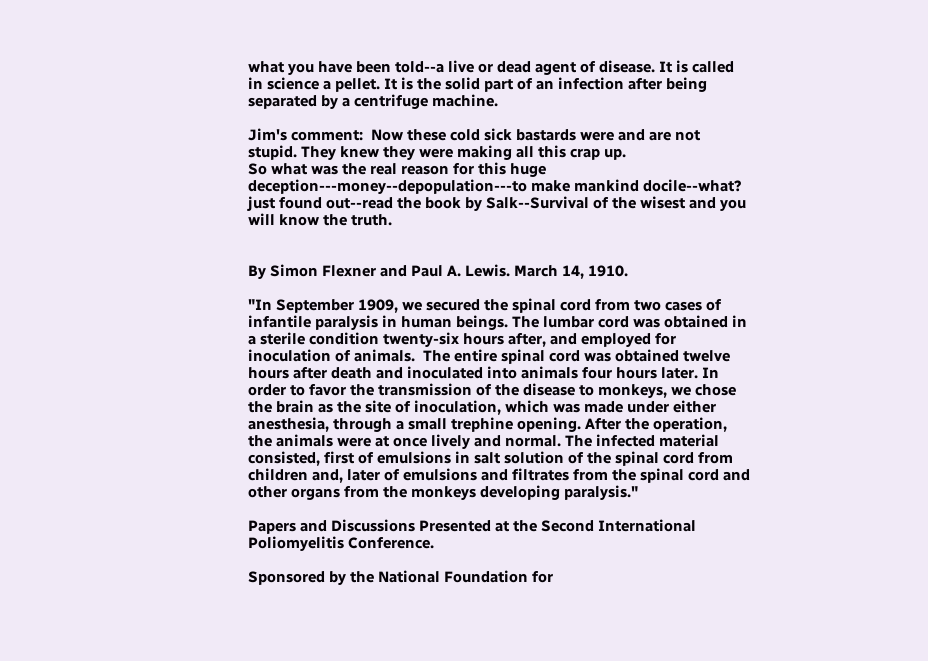what you have been told--a live or dead agent of disease. It is called in science a pellet. It is the solid part of an infection after being separated by a centrifuge machine.

Jim's comment:  Now these cold sick bastards were and are not stupid. They knew they were making all this crap up.                                So what was the real reason for this huge deception---money--depopulation---to make mankind docile--what? just found out--read the book by Salk--Survival of the wisest and you will know the truth.


By Simon Flexner and Paul A. Lewis. March 14, 1910.

"In September 1909, we secured the spinal cord from two cases of infantile paralysis in human beings. The lumbar cord was obtained in a sterile condition twenty-six hours after, and employed for inoculation of animals.  The entire spinal cord was obtained twelve hours after death and inoculated into animals four hours later. In order to favor the transmission of the disease to monkeys, we chose the brain as the site of inoculation, which was made under either anesthesia, through a small trephine opening. After the operation, the animals were at once lively and normal. The infected material consisted, first of emulsions in salt solution of the spinal cord from children and, later of emulsions and filtrates from the spinal cord and other organs from the monkeys developing paralysis."

Papers and Discussions Presented at the Second International Poliomyelitis Conference.

Sponsored by the National Foundation for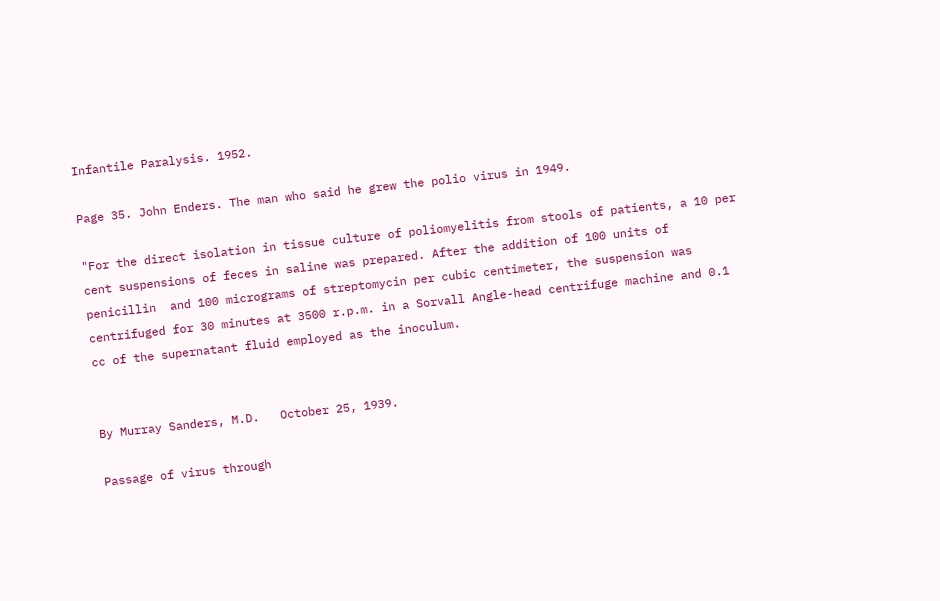Infantile Paralysis. 1952.

Page 35. John Enders. The man who said he grew the polio virus in 1949.

"For the direct isolation in tissue culture of poliomyelitis from stools of patients, a 10 per cent suspensions of feces in saline was prepared. After the addition of 100 units of penicillin  and 100 micrograms of streptomycin per cubic centimeter, the suspension was centrifuged for 30 minutes at 3500 r.p.m. in a Sorvall Angle-head centrifuge machine and 0.1 cc of the supernatant fluid employed as the inoculum.


By Murray Sanders, M.D.   October 25, 1939.

Passage of virus through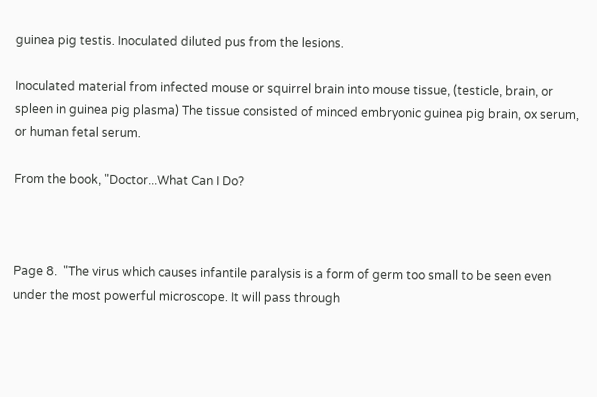guinea pig testis. Inoculated diluted pus from the lesions.

Inoculated material from infected mouse or squirrel brain into mouse tissue, (testicle, brain, or spleen in guinea pig plasma) The tissue consisted of minced embryonic guinea pig brain, ox serum, or human fetal serum.

From the book, "Doctor...What Can I Do?



Page 8.  "The virus which causes infantile paralysis is a form of germ too small to be seen even under the most powerful microscope. It will pass through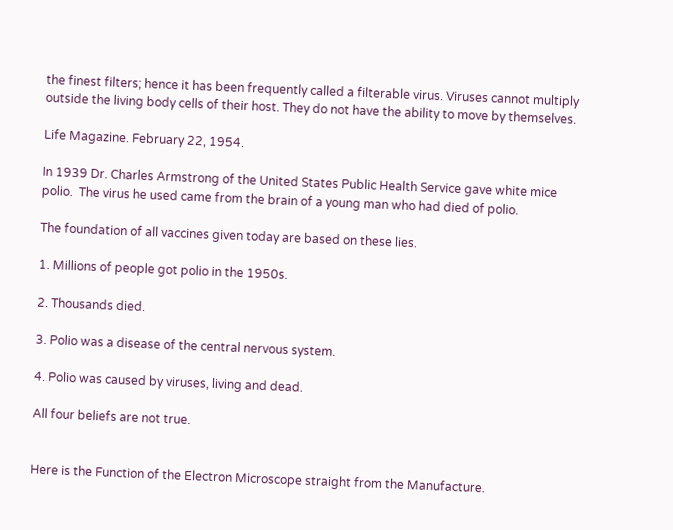the finest filters; hence it has been frequently called a filterable virus. Viruses cannot multiply outside the living body cells of their host. They do not have the ability to move by themselves.

Life Magazine. February 22, 1954.

In 1939 Dr. Charles Armstrong of the United States Public Health Service gave white mice polio.  The virus he used came from the brain of a young man who had died of polio.

The foundation of all vaccines given today are based on these lies.

1. Millions of people got polio in the 1950s.

2. Thousands died.

3. Polio was a disease of the central nervous system.

4. Polio was caused by viruses, living and dead.

All four beliefs are not true.


Here is the Function of the Electron Microscope straight from the Manufacture.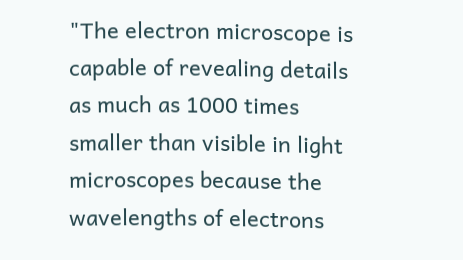"The electron microscope is capable of revealing details as much as 1000 times smaller than visible in light microscopes because the wavelengths of electrons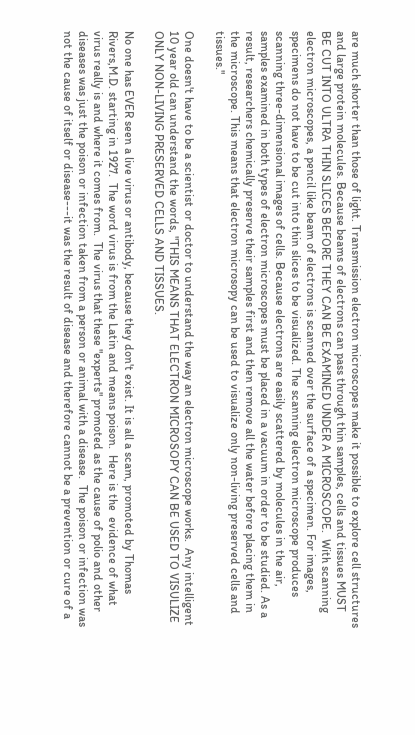are much shorter than those of light. Transmission electron microscopes make it possible to explore cell structures and large protein molecules. Because beams of electrons can pass through thin samples, cells and tissues MUST BE CUT INTO ULTRA THIN SLICES BEFORE THEY CAN BE EXAMINED UNDER A MICROSCOPE.  With scanning electron microscopes, a pencil like beam of electrons is scanned over the surface of a specimen. For images, specimens do not have to be cut into thin slices to be visualized. The scanning electron microscope produces scanning three-dimensional images of cells. Because electrons are easily scattered by molecules in the air, samples examined in both types of electron microscopes must be placed in a vacuum in order to be studied. As a result, researchers chemically preserve their samples first and then remove all the water before placing them in the microscope. This means that electron microsopy can be used to visualize only non-living preserved cells and tissues."

One doesn't have to be a scientist or doctor to understand the way an electron microscope works.  Any intelligent 10 year old can understand the words, "THIS MEANS THAT ELECTRON MICROSOPY CAN BE USED TO VISULIZE ONLY NON-LIVING PRESERVED CELLS AND TISSUES.

No one has EVER seen a live virus or antibody, because they don't exist. It is all a scam, promoted by Thomas Rivers,M.D. starting in 1927.  The word virus is from the Latin and means poison.  Here is the  evidence of what virus really is and where it comes from.  The virus that these "experts" promoted as the cause of polio and other diseases was just the poison or infection taken from a person or animal with a disease.  The poison or infection was not the cause of itself or disease---it was the result of disease and therefore cannot be a prevention or cure of a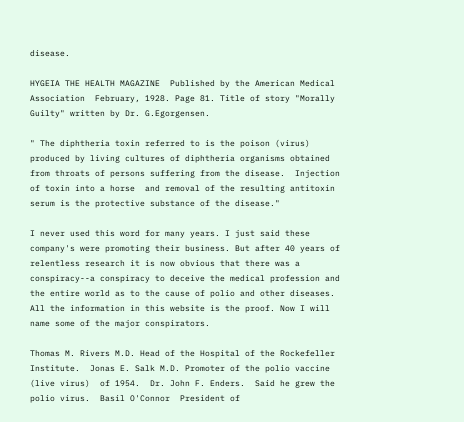disease.

HYGEIA THE HEALTH MAGAZINE  Published by the American Medical Association  February, 1928. Page 81. Title of story "Morally Guilty" written by Dr. G.Egorgensen.

" The diphtheria toxin referred to is the poison (virus) produced by living cultures of diphtheria organisms obtained from throats of persons suffering from the disease.  Injection of toxin into a horse  and removal of the resulting antitoxin serum is the protective substance of the disease."

I never used this word for many years. I just said these company's were promoting their business. But after 40 years of relentless research it is now obvious that there was a conspiracy--a conspiracy to deceive the medical profession and the entire world as to the cause of polio and other diseases. All the information in this website is the proof. Now I will name some of the major conspirators.

Thomas M. Rivers M.D. Head of the Hospital of the Rockefeller Institute.  Jonas E. Salk M.D. Promoter of the polio vaccine (live virus)  of 1954.  Dr. John F. Enders.  Said he grew the polio virus.  Basil O'Connor  President of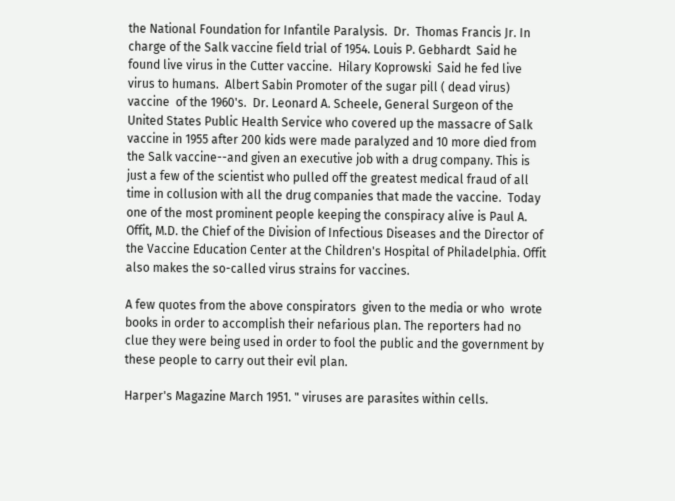the National Foundation for Infantile Paralysis.  Dr.  Thomas Francis Jr. In charge of the Salk vaccine field trial of 1954. Louis P. Gebhardt  Said he found live virus in the Cutter vaccine.  Hilary Koprowski  Said he fed live virus to humans.  Albert Sabin Promoter of the sugar pill ( dead virus) vaccine  of the 1960's.  Dr. Leonard A. Scheele, General Surgeon of the United States Public Health Service who covered up the massacre of Salk vaccine in 1955 after 200 kids were made paralyzed and 10 more died from the Salk vaccine--and given an executive job with a drug company. This is just a few of the scientist who pulled off the greatest medical fraud of all time in collusion with all the drug companies that made the vaccine.  Today one of the most prominent people keeping the conspiracy alive is Paul A. Offit, M.D. the Chief of the Division of Infectious Diseases and the Director of the Vaccine Education Center at the Children's Hospital of Philadelphia. Offit also makes the so-called virus strains for vaccines.

A few quotes from the above conspirators  given to the media or who  wrote books in order to accomplish their nefarious plan. The reporters had no clue they were being used in order to fool the public and the government by these people to carry out their evil plan.

Harper's Magazine March 1951. " viruses are parasites within cells.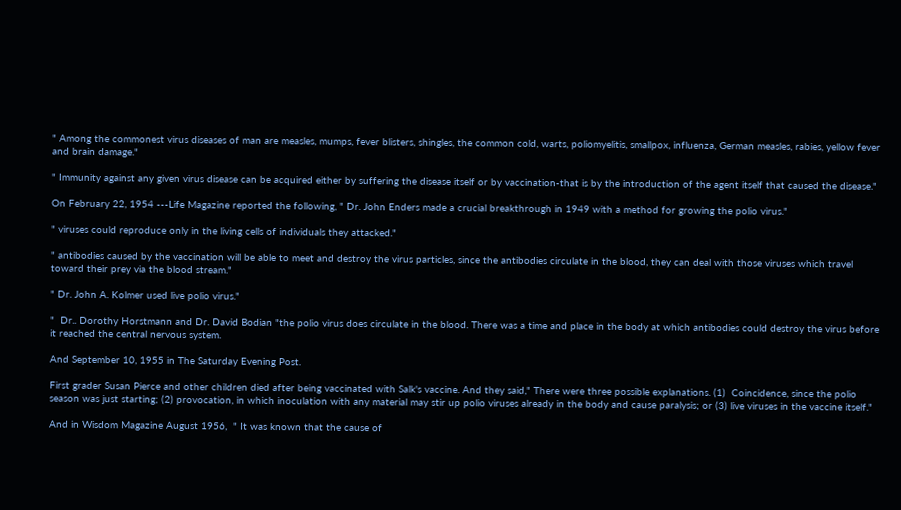" Among the commonest virus diseases of man are measles, mumps, fever blisters, shingles, the common cold, warts, poliomyelitis, smallpox, influenza, German measles, rabies, yellow fever and brain damage."

" Immunity against any given virus disease can be acquired either by suffering the disease itself or by vaccination-that is by the introduction of the agent itself that caused the disease."

On February 22, 1954 ---Life Magazine reported the following, " Dr. John Enders made a crucial breakthrough in 1949 with a method for growing the polio virus."

" viruses could reproduce only in the living cells of individuals they attacked."

" antibodies caused by the vaccination will be able to meet and destroy the virus particles, since the antibodies circulate in the blood, they can deal with those viruses which travel toward their prey via the blood stream."

" Dr. John A. Kolmer used live polio virus."

"  Dr.. Dorothy Horstmann and Dr. David Bodian "the polio virus does circulate in the blood. There was a time and place in the body at which antibodies could destroy the virus before it reached the central nervous system.

And September 10, 1955 in The Saturday Evening Post.

First grader Susan Pierce and other children died after being vaccinated with Salk's vaccine. And they said," There were three possible explanations. (1)  Coincidence, since the polio season was just starting; (2) provocation, in which inoculation with any material may stir up polio viruses already in the body and cause paralysis; or (3) live viruses in the vaccine itself."

And in Wisdom Magazine August 1956,  " It was known that the cause of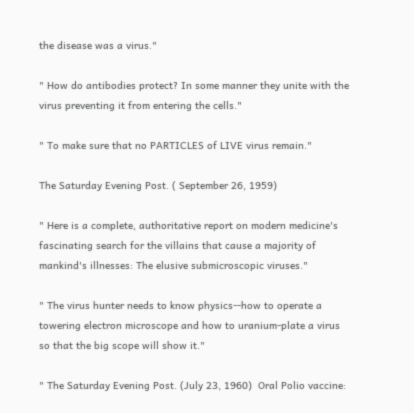the disease was a virus."

" How do antibodies protect? In some manner they unite with the virus preventing it from entering the cells."

" To make sure that no PARTICLES of LIVE virus remain."

The Saturday Evening Post. ( September 26, 1959)

" Here is a complete, authoritative report on modern medicine's fascinating search for the villains that cause a majority of mankind's illnesses: The elusive submicroscopic viruses."

" The virus hunter needs to know physics--how to operate a towering electron microscope and how to uranium-plate a virus so that the big scope will show it."

" The Saturday Evening Post. (July 23, 1960)  Oral Polio vaccine: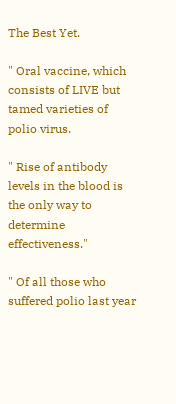The Best Yet.

" Oral vaccine, which consists of LIVE but tamed varieties of polio virus.

" Rise of antibody levels in the blood is the only way to determine effectiveness."

" Of all those who suffered polio last year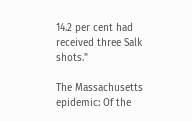14.2 per cent had received three Salk shots."

The Massachusetts epidemic: Of the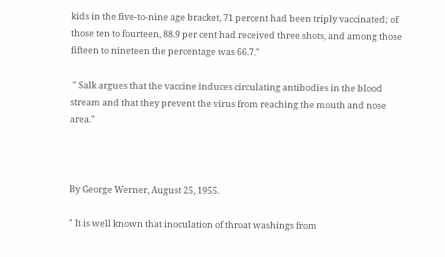kids in the five-to-nine age bracket, 71 percent had been triply vaccinated; of those ten to fourteen, 88.9 per cent had received three shots, and among those fifteen to nineteen the percentage was 66.7."

 " Salk argues that the vaccine induces circulating antibodies in the blood stream and that they prevent the virus from reaching the mouth and nose area."



By George Werner, August 25, 1955.

" It is well known that inoculation of throat washings from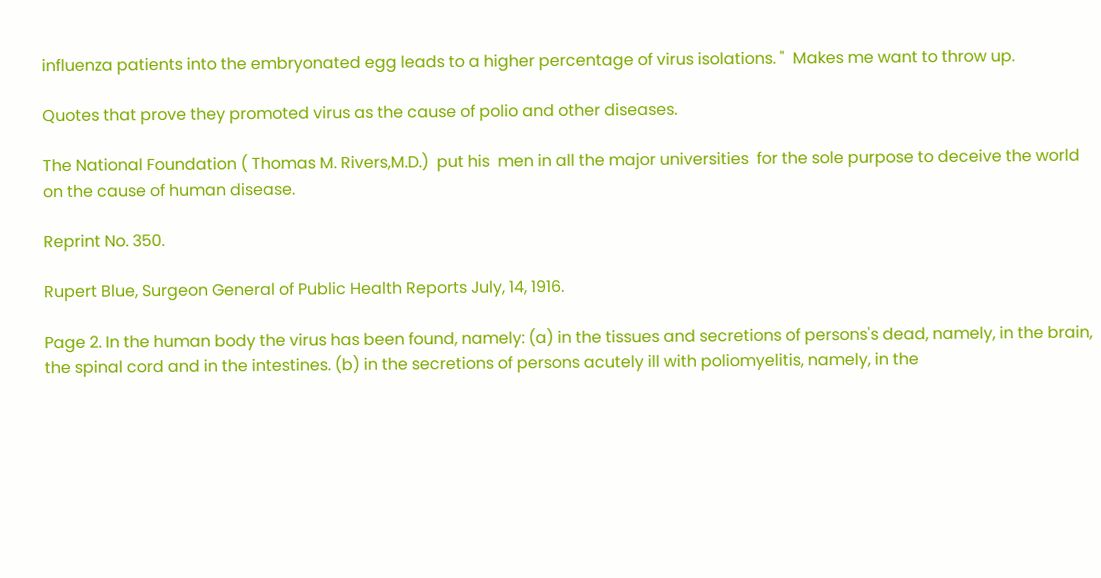influenza patients into the embryonated egg leads to a higher percentage of virus isolations. "  Makes me want to throw up.

Quotes that prove they promoted virus as the cause of polio and other diseases.

The National Foundation ( Thomas M. Rivers,M.D.)  put his  men in all the major universities  for the sole purpose to deceive the world on the cause of human disease.

Reprint No. 350.

Rupert Blue, Surgeon General of Public Health Reports July, 14, 1916.

Page 2. In the human body the virus has been found, namely: (a) in the tissues and secretions of persons's dead, namely, in the brain, the spinal cord and in the intestines. (b) in the secretions of persons acutely ill with poliomyelitis, namely, in the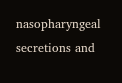nasopharyngeal secretions and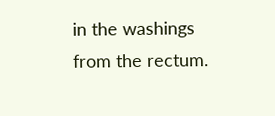in the washings from the rectum.